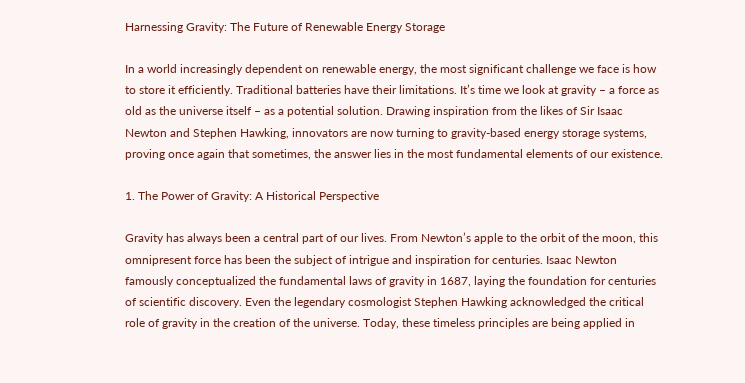Harnessing Gravity: The Future of Renewable Energy Storage

In a world increasingly dependent on renewable energy, the most significant challenge we face is how to store it efficiently. Traditional batteries have their limitations. It’s time we look at gravity – a force as old as the universe itself – as a potential solution. Drawing inspiration from the likes of Sir Isaac Newton and Stephen Hawking, innovators are now turning to gravity-based energy storage systems, proving once again that sometimes, the answer lies in the most fundamental elements of our existence.

1. The Power of Gravity: A Historical Perspective

Gravity has always been a central part of our lives. From Newton’s apple to the orbit of the moon, this omnipresent force has been the subject of intrigue and inspiration for centuries. Isaac Newton famously conceptualized the fundamental laws of gravity in 1687, laying the foundation for centuries of scientific discovery. Even the legendary cosmologist Stephen Hawking acknowledged the critical role of gravity in the creation of the universe. Today, these timeless principles are being applied in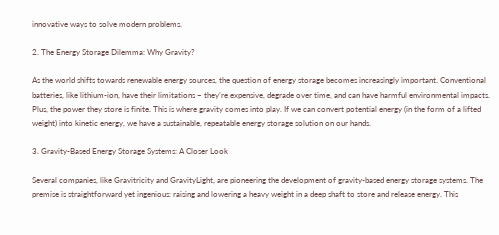innovative ways to solve modern problems.

2. The Energy Storage Dilemma: Why Gravity?

As the world shifts towards renewable energy sources, the question of energy storage becomes increasingly important. Conventional batteries, like lithium-ion, have their limitations – they’re expensive, degrade over time, and can have harmful environmental impacts. Plus, the power they store is finite. This is where gravity comes into play. If we can convert potential energy (in the form of a lifted weight) into kinetic energy, we have a sustainable, repeatable energy storage solution on our hands.

3. Gravity-Based Energy Storage Systems: A Closer Look

Several companies, like Gravitricity and GravityLight, are pioneering the development of gravity-based energy storage systems. The premise is straightforward yet ingenious: raising and lowering a heavy weight in a deep shaft to store and release energy. This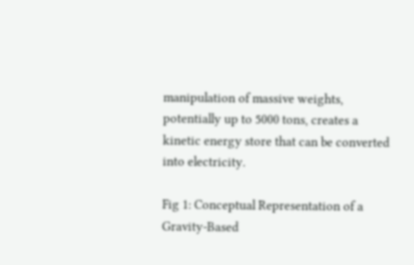manipulation of massive weights, potentially up to 5000 tons, creates a kinetic energy store that can be converted into electricity.

Fig 1: Conceptual Representation of a Gravity-Based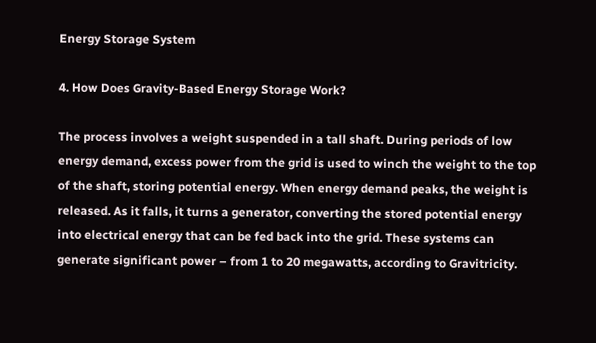Energy Storage System

4. How Does Gravity-Based Energy Storage Work?

The process involves a weight suspended in a tall shaft. During periods of low energy demand, excess power from the grid is used to winch the weight to the top of the shaft, storing potential energy. When energy demand peaks, the weight is released. As it falls, it turns a generator, converting the stored potential energy into electrical energy that can be fed back into the grid. These systems can generate significant power – from 1 to 20 megawatts, according to Gravitricity.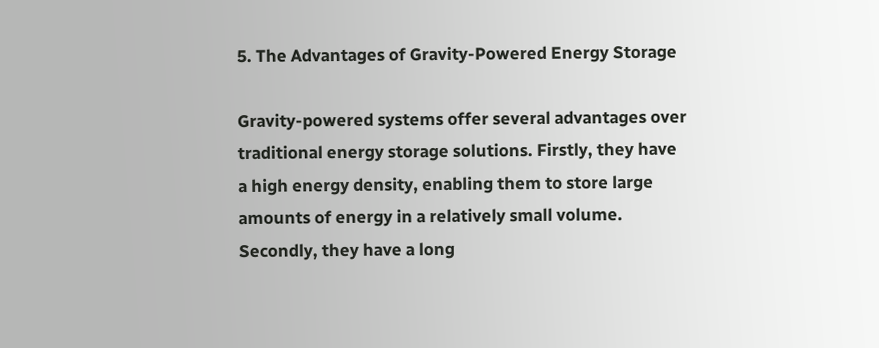5. The Advantages of Gravity-Powered Energy Storage

Gravity-powered systems offer several advantages over traditional energy storage solutions. Firstly, they have a high energy density, enabling them to store large amounts of energy in a relatively small volume. Secondly, they have a long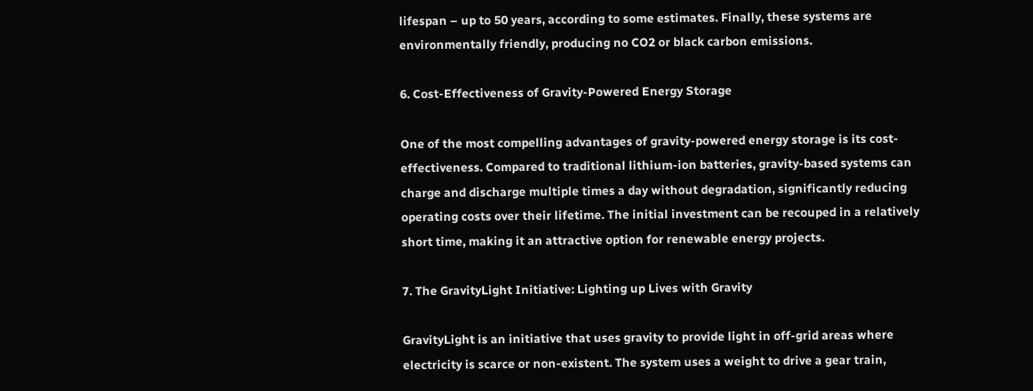lifespan – up to 50 years, according to some estimates. Finally, these systems are environmentally friendly, producing no CO2 or black carbon emissions.

6. Cost-Effectiveness of Gravity-Powered Energy Storage

One of the most compelling advantages of gravity-powered energy storage is its cost-effectiveness. Compared to traditional lithium-ion batteries, gravity-based systems can charge and discharge multiple times a day without degradation, significantly reducing operating costs over their lifetime. The initial investment can be recouped in a relatively short time, making it an attractive option for renewable energy projects.

7. The GravityLight Initiative: Lighting up Lives with Gravity

GravityLight is an initiative that uses gravity to provide light in off-grid areas where electricity is scarce or non-existent. The system uses a weight to drive a gear train,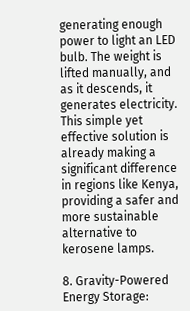generating enough power to light an LED bulb. The weight is lifted manually, and as it descends, it generates electricity. This simple yet effective solution is already making a significant difference in regions like Kenya, providing a safer and more sustainable alternative to kerosene lamps.

8. Gravity-Powered Energy Storage: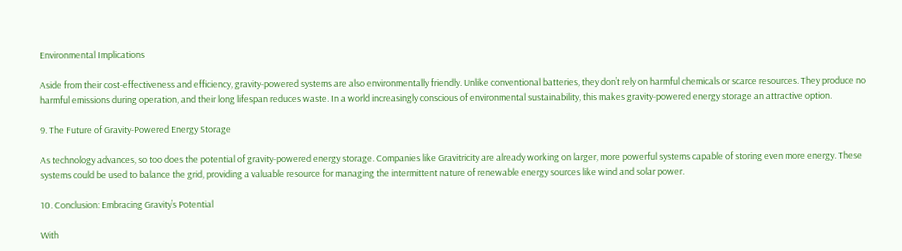Environmental Implications

Aside from their cost-effectiveness and efficiency, gravity-powered systems are also environmentally friendly. Unlike conventional batteries, they don’t rely on harmful chemicals or scarce resources. They produce no harmful emissions during operation, and their long lifespan reduces waste. In a world increasingly conscious of environmental sustainability, this makes gravity-powered energy storage an attractive option.

9. The Future of Gravity-Powered Energy Storage

As technology advances, so too does the potential of gravity-powered energy storage. Companies like Gravitricity are already working on larger, more powerful systems capable of storing even more energy. These systems could be used to balance the grid, providing a valuable resource for managing the intermittent nature of renewable energy sources like wind and solar power.

10. Conclusion: Embracing Gravity’s Potential

With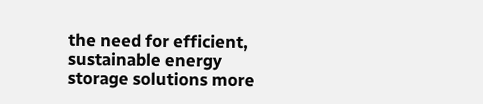the need for efficient, sustainable energy storage solutions more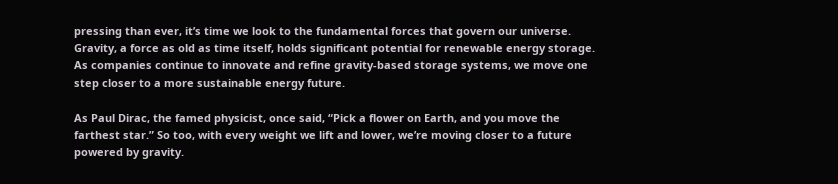pressing than ever, it’s time we look to the fundamental forces that govern our universe. Gravity, a force as old as time itself, holds significant potential for renewable energy storage. As companies continue to innovate and refine gravity-based storage systems, we move one step closer to a more sustainable energy future.

As Paul Dirac, the famed physicist, once said, “Pick a flower on Earth, and you move the farthest star.” So too, with every weight we lift and lower, we’re moving closer to a future powered by gravity.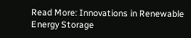Read More: Innovations in Renewable Energy Storage